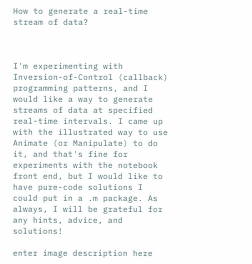How to generate a real-time stream of data?



I'm experimenting with Inversion-of-Control (callback) programming patterns, and I would like a way to generate streams of data at specified real-time intervals. I came up with the illustrated way to use Animate (or Manipulate) to do it, and that's fine for experiments with the notebook front end, but I would like to have pure-code solutions I could put in a .m package. As always, I will be grateful for any hints, advice, and solutions!

enter image description here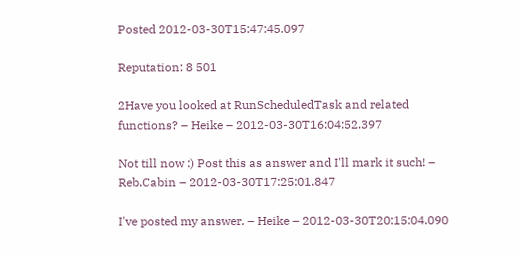Posted 2012-03-30T15:47:45.097

Reputation: 8 501

2Have you looked at RunScheduledTask and related functions? – Heike – 2012-03-30T16:04:52.397

Not till now :) Post this as answer and I'll mark it such! – Reb.Cabin – 2012-03-30T17:25:01.847

I've posted my answer. – Heike – 2012-03-30T20:15:04.090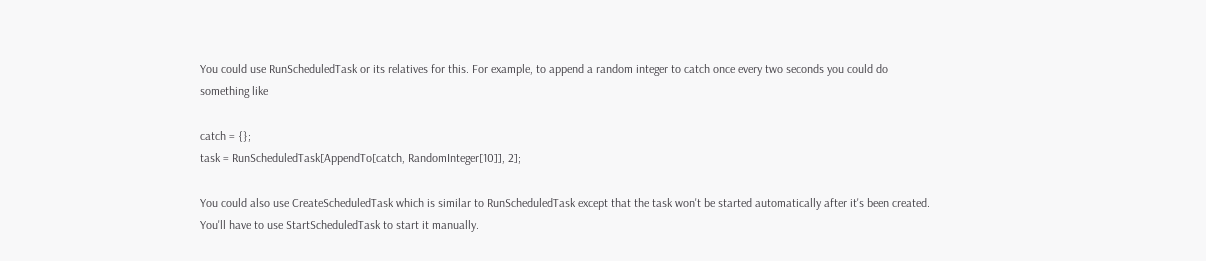You could use RunScheduledTask or its relatives for this. For example, to append a random integer to catch once every two seconds you could do something like

catch = {};
task = RunScheduledTask[AppendTo[catch, RandomInteger[10]], 2];

You could also use CreateScheduledTask which is similar to RunScheduledTask except that the task won't be started automatically after it's been created. You'll have to use StartScheduledTask to start it manually.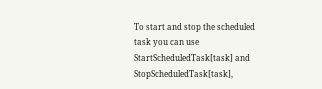To start and stop the scheduled task you can use StartScheduledTask[task] and StopScheduledTask[task],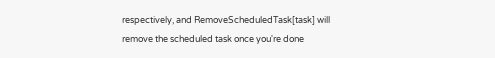respectively, and RemoveScheduledTask[task] will remove the scheduled task once you're done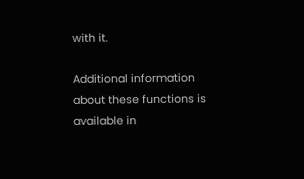with it.

Additional information about these functions is available in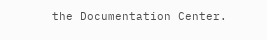the Documentation Center.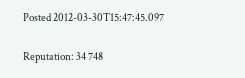Posted 2012-03-30T15:47:45.097

Reputation: 34 748